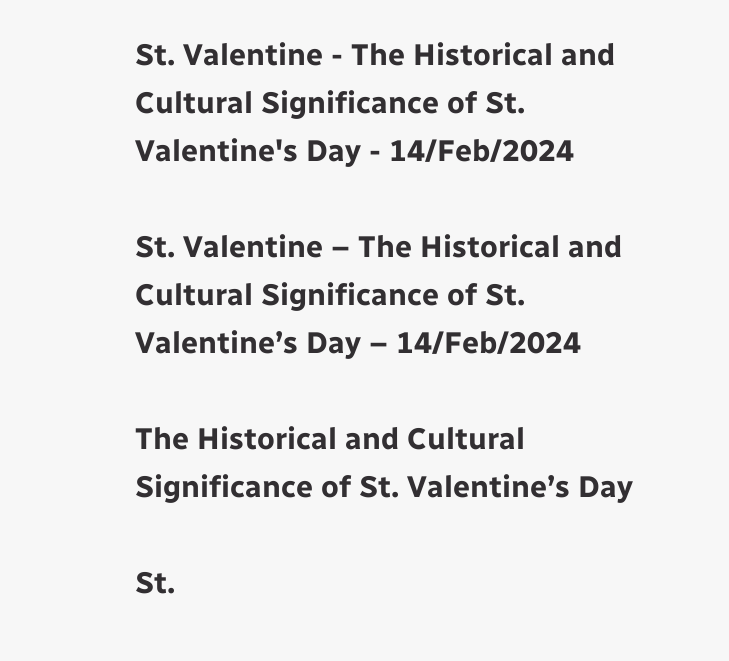St. Valentine - The Historical and Cultural Significance of St. Valentine's Day - 14/Feb/2024

St. Valentine – The Historical and Cultural Significance of St. Valentine’s Day – 14/Feb/2024

The Historical and Cultural Significance of St. Valentine’s Day

St.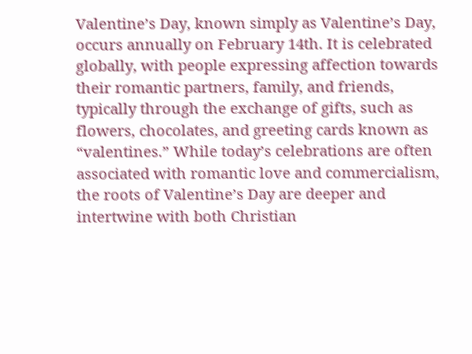Valentine’s Day, known simply as Valentine’s Day, occurs annually on February 14th. It is celebrated globally, with people expressing affection towards their romantic partners, family, and friends, typically through the exchange of gifts, such as flowers, chocolates, and greeting cards known as “valentines.” While today’s celebrations are often associated with romantic love and commercialism, the roots of Valentine’s Day are deeper and intertwine with both Christian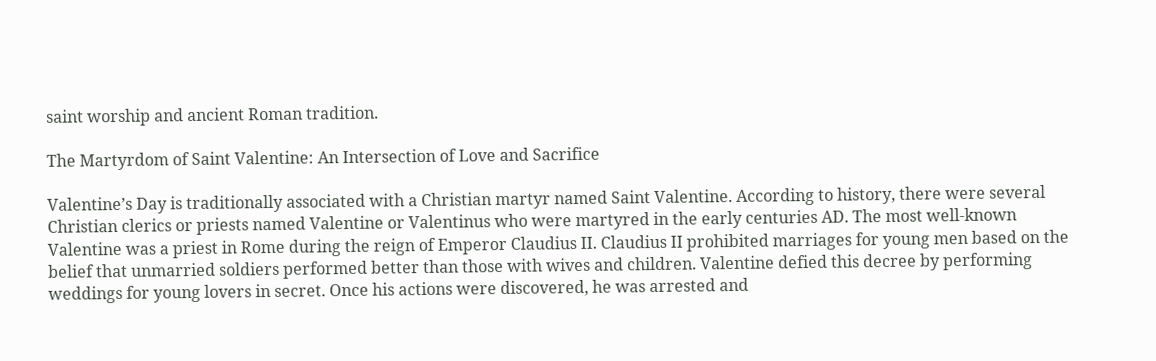saint worship and ancient Roman tradition.

The Martyrdom of Saint Valentine: An Intersection of Love and Sacrifice

Valentine’s Day is traditionally associated with a Christian martyr named Saint Valentine. According to history, there were several Christian clerics or priests named Valentine or Valentinus who were martyred in the early centuries AD. The most well-known Valentine was a priest in Rome during the reign of Emperor Claudius II. Claudius II prohibited marriages for young men based on the belief that unmarried soldiers performed better than those with wives and children. Valentine defied this decree by performing weddings for young lovers in secret. Once his actions were discovered, he was arrested and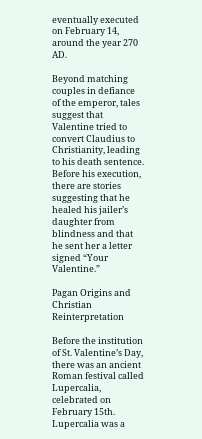eventually executed on February 14, around the year 270 AD.

Beyond matching couples in defiance of the emperor, tales suggest that Valentine tried to convert Claudius to Christianity, leading to his death sentence. Before his execution, there are stories suggesting that he healed his jailer’s daughter from blindness and that he sent her a letter signed “Your Valentine.”

Pagan Origins and Christian Reinterpretation

Before the institution of St. Valentine’s Day, there was an ancient Roman festival called Lupercalia, celebrated on February 15th. Lupercalia was a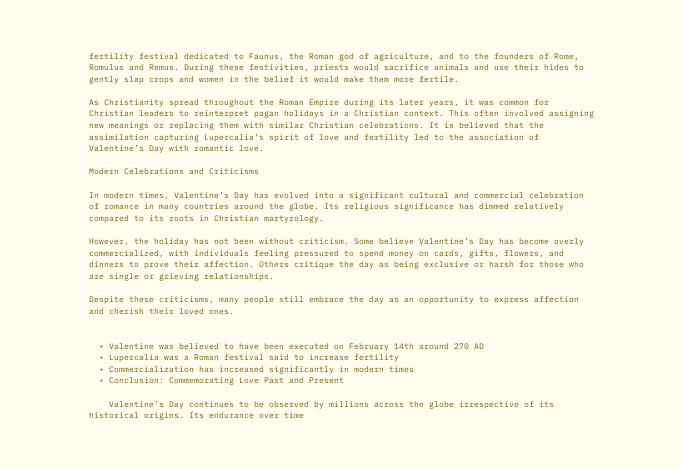fertility festival dedicated to Faunus, the Roman god of agriculture, and to the founders of Rome, Romulus and Remus. During these festivities, priests would sacrifice animals and use their hides to gently slap crops and women in the belief it would make them more fertile.

As Christianity spread throughout the Roman Empire during its later years, it was common for Christian leaders to reinterpret pagan holidays in a Christian context. This often involved assigning new meanings or replacing them with similar Christian celebrations. It is believed that the assimilation capturing Lupercalia’s spirit of love and fertility led to the association of Valentine’s Day with romantic love.

Modern Celebrations and Criticisms

In modern times, Valentine’s Day has evolved into a significant cultural and commercial celebration of romance in many countries around the globe. Its religious significance has dimmed relatively compared to its roots in Christian martyrology.

However, the holiday has not been without criticism. Some believe Valentine’s Day has become overly commercialized, with individuals feeling pressured to spend money on cards, gifts, flowers, and dinners to prove their affection. Others critique the day as being exclusive or harsh for those who are single or grieving relationships.

Despite these criticisms, many people still embrace the day as an opportunity to express affection and cherish their loved ones.


  • Valentine was believed to have been executed on February 14th around 270 AD
  • Lupercalia was a Roman festival said to increase fertility
  • Commercialization has increased significantly in modern times
  • Conclusion: Commemorating Love Past and Present

    Valentine’s Day continues to be observed by millions across the globe irrespective of its historical origins. Its endurance over time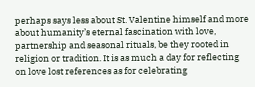perhaps says less about St. Valentine himself and more about humanity’s eternal fascination with love, partnership and seasonal rituals, be they rooted in religion or tradition. It is as much a day for reflecting on love lost references as for celebrating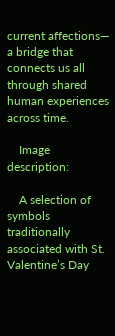current affections— a bridge that connects us all through shared human experiences across time.

    Image description:

    A selection of symbols traditionally associated with St. Valentine’s Day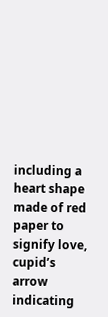including a heart shape made of red paper to signify love, cupid’s arrow indicating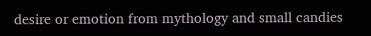desire or emotion from mythology and small candies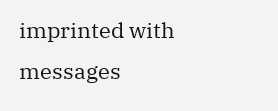imprinted with messages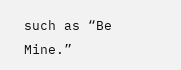such as “Be Mine.”